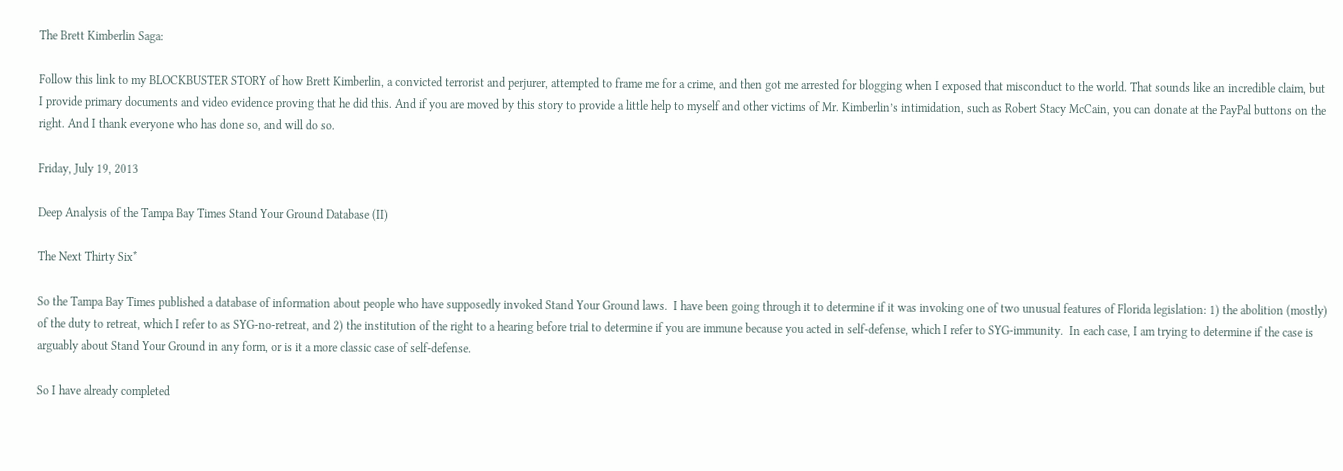The Brett Kimberlin Saga:

Follow this link to my BLOCKBUSTER STORY of how Brett Kimberlin, a convicted terrorist and perjurer, attempted to frame me for a crime, and then got me arrested for blogging when I exposed that misconduct to the world. That sounds like an incredible claim, but I provide primary documents and video evidence proving that he did this. And if you are moved by this story to provide a little help to myself and other victims of Mr. Kimberlin’s intimidation, such as Robert Stacy McCain, you can donate at the PayPal buttons on the right. And I thank everyone who has done so, and will do so.

Friday, July 19, 2013

Deep Analysis of the Tampa Bay Times Stand Your Ground Database (II)

The Next Thirty Six*

So the Tampa Bay Times published a database of information about people who have supposedly invoked Stand Your Ground laws.  I have been going through it to determine if it was invoking one of two unusual features of Florida legislation: 1) the abolition (mostly) of the duty to retreat, which I refer to as SYG-no-retreat, and 2) the institution of the right to a hearing before trial to determine if you are immune because you acted in self-defense, which I refer to SYG-immunity.  In each case, I am trying to determine if the case is arguably about Stand Your Ground in any form, or is it a more classic case of self-defense.

So I have already completed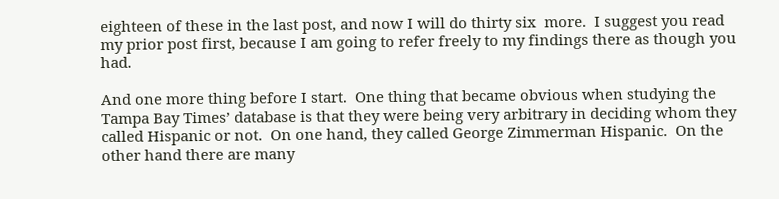eighteen of these in the last post, and now I will do thirty six  more.  I suggest you read my prior post first, because I am going to refer freely to my findings there as though you had.

And one more thing before I start.  One thing that became obvious when studying the Tampa Bay Times’ database is that they were being very arbitrary in deciding whom they called Hispanic or not.  On one hand, they called George Zimmerman Hispanic.  On the other hand there are many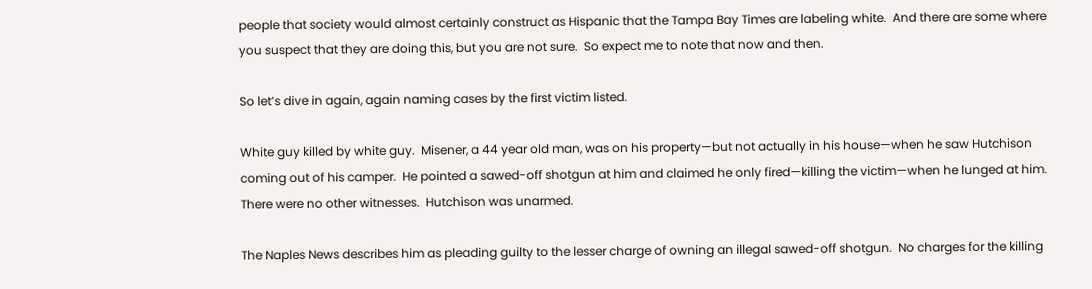people that society would almost certainly construct as Hispanic that the Tampa Bay Times are labeling white.  And there are some where you suspect that they are doing this, but you are not sure.  So expect me to note that now and then.

So let’s dive in again, again naming cases by the first victim listed.

White guy killed by white guy.  Misener, a 44 year old man, was on his property—but not actually in his house—when he saw Hutchison coming out of his camper.  He pointed a sawed-off shotgun at him and claimed he only fired—killing the victim—when he lunged at him.  There were no other witnesses.  Hutchison was unarmed.

The Naples News describes him as pleading guilty to the lesser charge of owning an illegal sawed-off shotgun.  No charges for the killing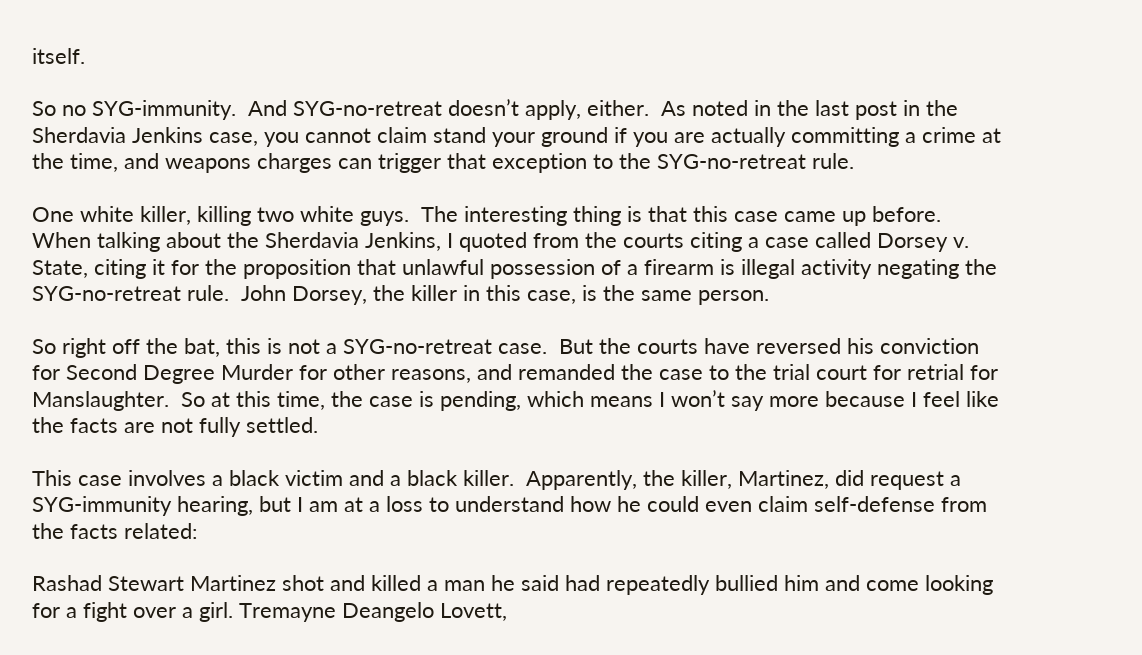itself.

So no SYG-immunity.  And SYG-no-retreat doesn’t apply, either.  As noted in the last post in the Sherdavia Jenkins case, you cannot claim stand your ground if you are actually committing a crime at the time, and weapons charges can trigger that exception to the SYG-no-retreat rule.

One white killer, killing two white guys.  The interesting thing is that this case came up before.  When talking about the Sherdavia Jenkins, I quoted from the courts citing a case called Dorsey v. State, citing it for the proposition that unlawful possession of a firearm is illegal activity negating the SYG-no-retreat rule.  John Dorsey, the killer in this case, is the same person.

So right off the bat, this is not a SYG-no-retreat case.  But the courts have reversed his conviction for Second Degree Murder for other reasons, and remanded the case to the trial court for retrial for Manslaughter.  So at this time, the case is pending, which means I won’t say more because I feel like the facts are not fully settled.

This case involves a black victim and a black killer.  Apparently, the killer, Martinez, did request a SYG-immunity hearing, but I am at a loss to understand how he could even claim self-defense from the facts related:

Rashad Stewart Martinez shot and killed a man he said had repeatedly bullied him and come looking for a fight over a girl. Tremayne Deangelo Lovett,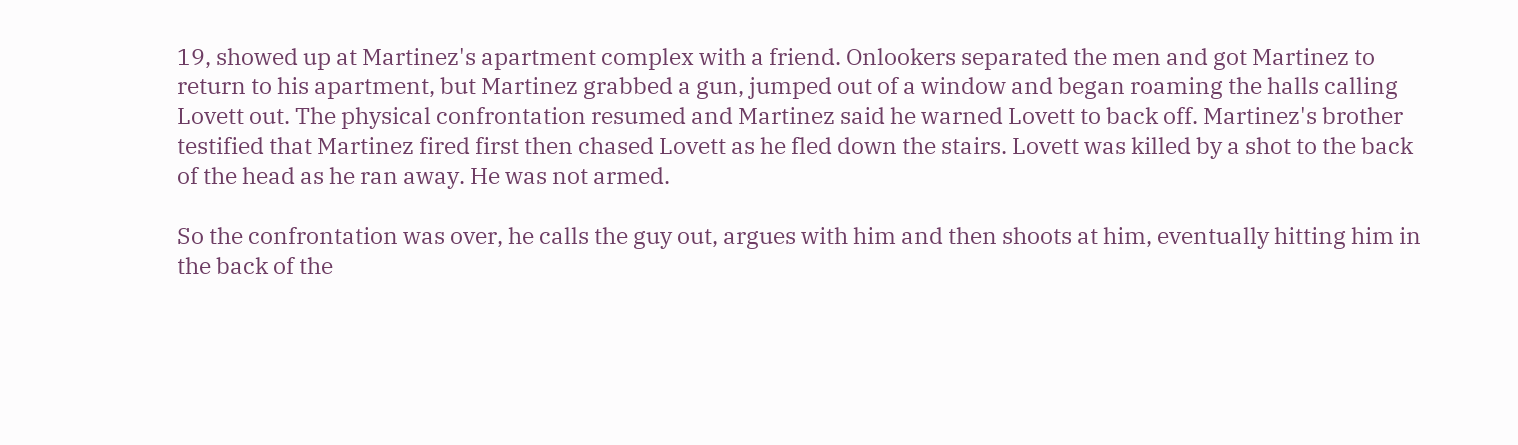19, showed up at Martinez's apartment complex with a friend. Onlookers separated the men and got Martinez to return to his apartment, but Martinez grabbed a gun, jumped out of a window and began roaming the halls calling Lovett out. The physical confrontation resumed and Martinez said he warned Lovett to back off. Martinez's brother testified that Martinez fired first then chased Lovett as he fled down the stairs. Lovett was killed by a shot to the back of the head as he ran away. He was not armed.

So the confrontation was over, he calls the guy out, argues with him and then shoots at him, eventually hitting him in the back of the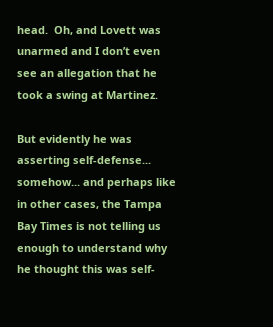head.  Oh, and Lovett was unarmed and I don’t even see an allegation that he took a swing at Martinez.

But evidently he was asserting self-defense... somehow... and perhaps like in other cases, the Tampa Bay Times is not telling us enough to understand why he thought this was self-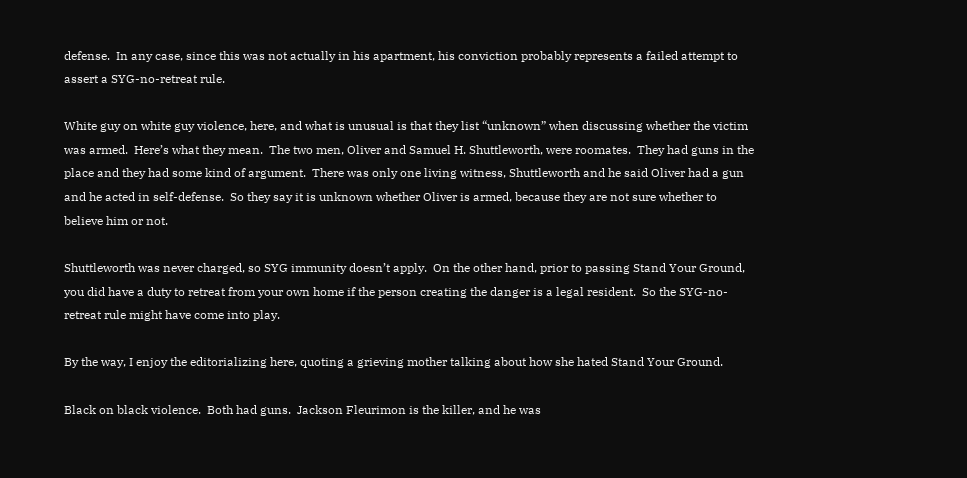defense.  In any case, since this was not actually in his apartment, his conviction probably represents a failed attempt to assert a SYG-no-retreat rule.

White guy on white guy violence, here, and what is unusual is that they list “unknown” when discussing whether the victim was armed.  Here’s what they mean.  The two men, Oliver and Samuel H. Shuttleworth, were roomates.  They had guns in the place and they had some kind of argument.  There was only one living witness, Shuttleworth and he said Oliver had a gun and he acted in self-defense.  So they say it is unknown whether Oliver is armed, because they are not sure whether to believe him or not.

Shuttleworth was never charged, so SYG immunity doesn’t apply.  On the other hand, prior to passing Stand Your Ground, you did have a duty to retreat from your own home if the person creating the danger is a legal resident.  So the SYG-no-retreat rule might have come into play.

By the way, I enjoy the editorializing here, quoting a grieving mother talking about how she hated Stand Your Ground.

Black on black violence.  Both had guns.  Jackson Fleurimon is the killer, and he was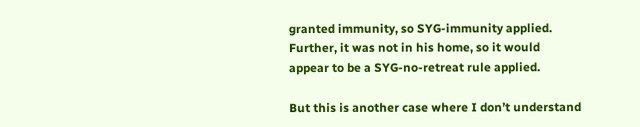granted immunity, so SYG-immunity applied.  Further, it was not in his home, so it would appear to be a SYG-no-retreat rule applied.

But this is another case where I don’t understand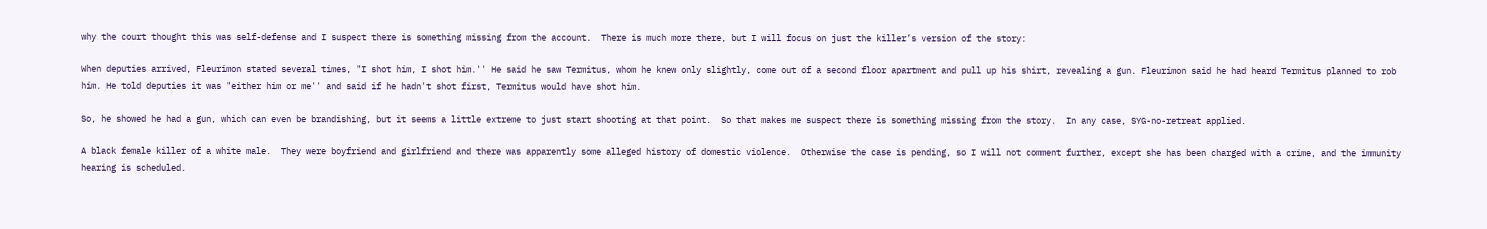why the court thought this was self-defense and I suspect there is something missing from the account.  There is much more there, but I will focus on just the killer’s version of the story:

When deputies arrived, Fleurimon stated several times, "I shot him, I shot him.'' He said he saw Termitus, whom he knew only slightly, come out of a second floor apartment and pull up his shirt, revealing a gun. Fleurimon said he had heard Termitus planned to rob him. He told deputies it was "either him or me'' and said if he hadn't shot first, Termitus would have shot him.

So, he showed he had a gun, which can even be brandishing, but it seems a little extreme to just start shooting at that point.  So that makes me suspect there is something missing from the story.  In any case, SYG-no-retreat applied.

A black female killer of a white male.  They were boyfriend and girlfriend and there was apparently some alleged history of domestic violence.  Otherwise the case is pending, so I will not comment further, except she has been charged with a crime, and the immunity hearing is scheduled.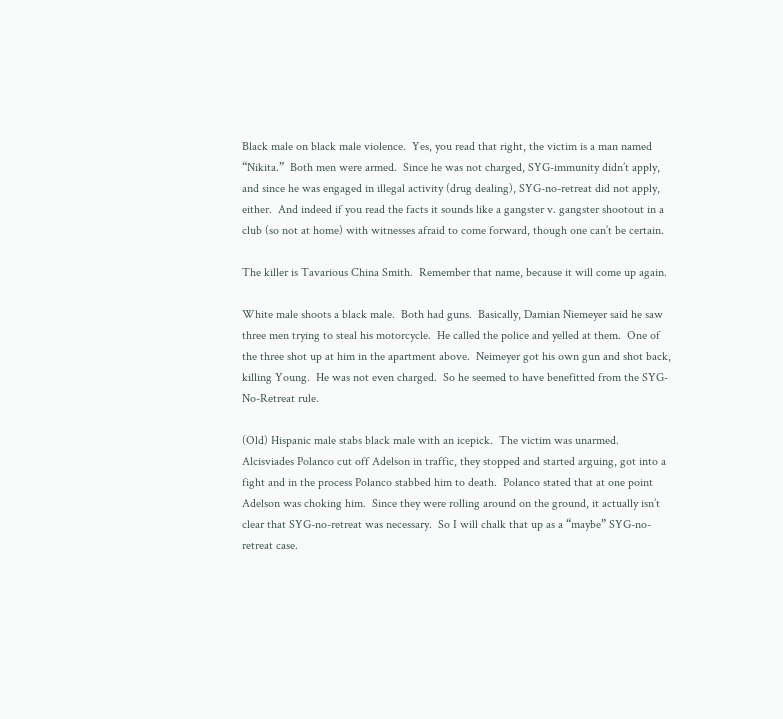Black male on black male violence.  Yes, you read that right, the victim is a man named “Nikita.”  Both men were armed.  Since he was not charged, SYG-immunity didn’t apply, and since he was engaged in illegal activity (drug dealing), SYG-no-retreat did not apply, either.  And indeed if you read the facts it sounds like a gangster v. gangster shootout in a club (so not at home) with witnesses afraid to come forward, though one can’t be certain.

The killer is Tavarious China Smith.  Remember that name, because it will come up again.

White male shoots a black male.  Both had guns.  Basically, Damian Niemeyer said he saw three men trying to steal his motorcycle.  He called the police and yelled at them.  One of the three shot up at him in the apartment above.  Neimeyer got his own gun and shot back, killing Young.  He was not even charged.  So he seemed to have benefitted from the SYG-No-Retreat rule.

(Old) Hispanic male stabs black male with an icepick.  The victim was unarmed.  Alcisviades Polanco cut off Adelson in traffic, they stopped and started arguing, got into a fight and in the process Polanco stabbed him to death.  Polanco stated that at one point Adelson was choking him.  Since they were rolling around on the ground, it actually isn’t clear that SYG-no-retreat was necessary.  So I will chalk that up as a “maybe” SYG-no-retreat case.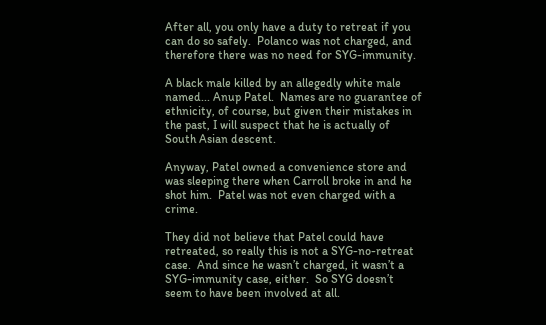After all, you only have a duty to retreat if you can do so safely.  Polanco was not charged, and therefore there was no need for SYG-immunity.

A black male killed by an allegedly white male named... Anup Patel.  Names are no guarantee of ethnicity, of course, but given their mistakes in the past, I will suspect that he is actually of South Asian descent.

Anyway, Patel owned a convenience store and was sleeping there when Carroll broke in and he shot him.  Patel was not even charged with a crime.

They did not believe that Patel could have retreated, so really this is not a SYG-no-retreat case.  And since he wasn’t charged, it wasn’t a SYG-immunity case, either.  So SYG doesn’t seem to have been involved at all.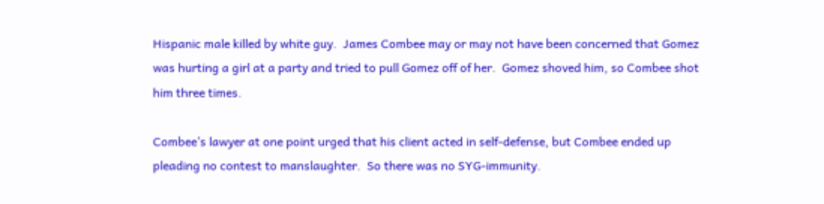Hispanic male killed by white guy.  James Combee may or may not have been concerned that Gomez was hurting a girl at a party and tried to pull Gomez off of her.  Gomez shoved him, so Combee shot him three times.

Combee’s lawyer at one point urged that his client acted in self-defense, but Combee ended up pleading no contest to manslaughter.  So there was no SYG-immunity.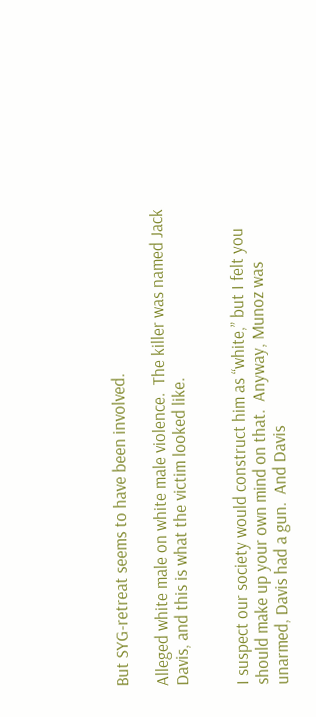But SYG-retreat seems to have been involved.

Alleged white male on white male violence.  The killer was named Jack Davis, and this is what the victim looked like.


I suspect our society would construct him as “white,” but I felt you should make up your own mind on that.  Anyway, Munoz was unarmed, Davis had a gun.  And Davis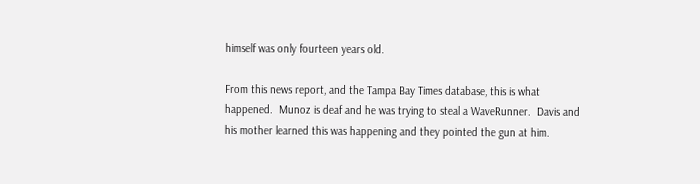himself was only fourteen years old.

From this news report, and the Tampa Bay Times database, this is what happened.  Munoz is deaf and he was trying to steal a WaveRunner.  Davis and his mother learned this was happening and they pointed the gun at him.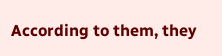According to them, they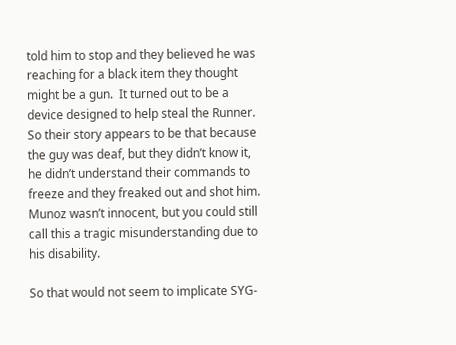told him to stop and they believed he was reaching for a black item they thought might be a gun.  It turned out to be a device designed to help steal the Runner.  So their story appears to be that because the guy was deaf, but they didn’t know it, he didn’t understand their commands to freeze and they freaked out and shot him.  Munoz wasn’t innocent, but you could still call this a tragic misunderstanding due to his disability.

So that would not seem to implicate SYG-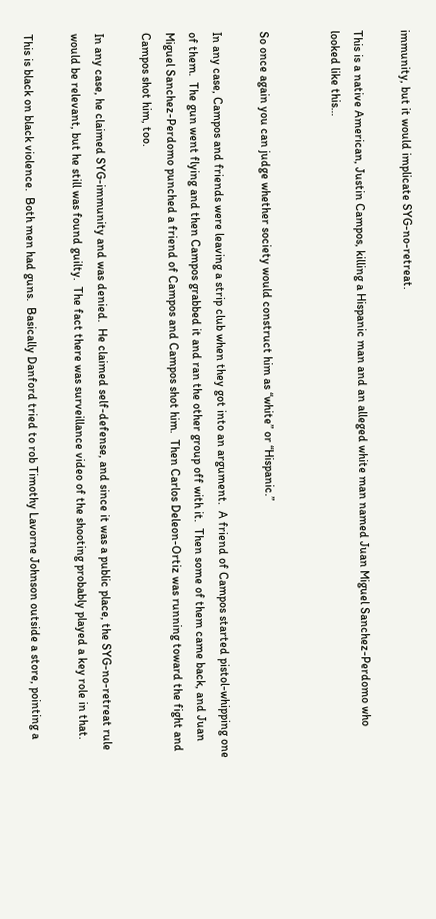immunity, but it would implicate SYG-no-retreat.

This is a native American, Justin Campos, killing a Hispanic man and an alleged white man named Juan Miguel Sanchez-Perdomo who looked like this…


So once again you can judge whether society would construct him as “white” or “Hispanic.”

In any case, Campos and friends were leaving a strip club when they got into an argument.  A friend of Campos started pistol-whipping one of them.  The gun went flying and then Campos grabbed it and ran the other group off with it.  Then some of them came back, and Juan Miguel Sanchez-Perdomo punched a friend of Campos and Campos shot him.  Then Carlos Deleon-Ortiz was running toward the fight and Campos shot him, too.

In any case, he claimed SYG-immunity and was denied.  He claimed self-defense, and since it was a public place, the SYG-no-retreat rule would be relevant, but he still was found guilty.  The fact there was surveillance video of the shooting probably played a key role in that.

This is black on black violence.  Both men had guns.  Basically Danford tried to rob Timothy Lavorne Johnson outside a store, pointing a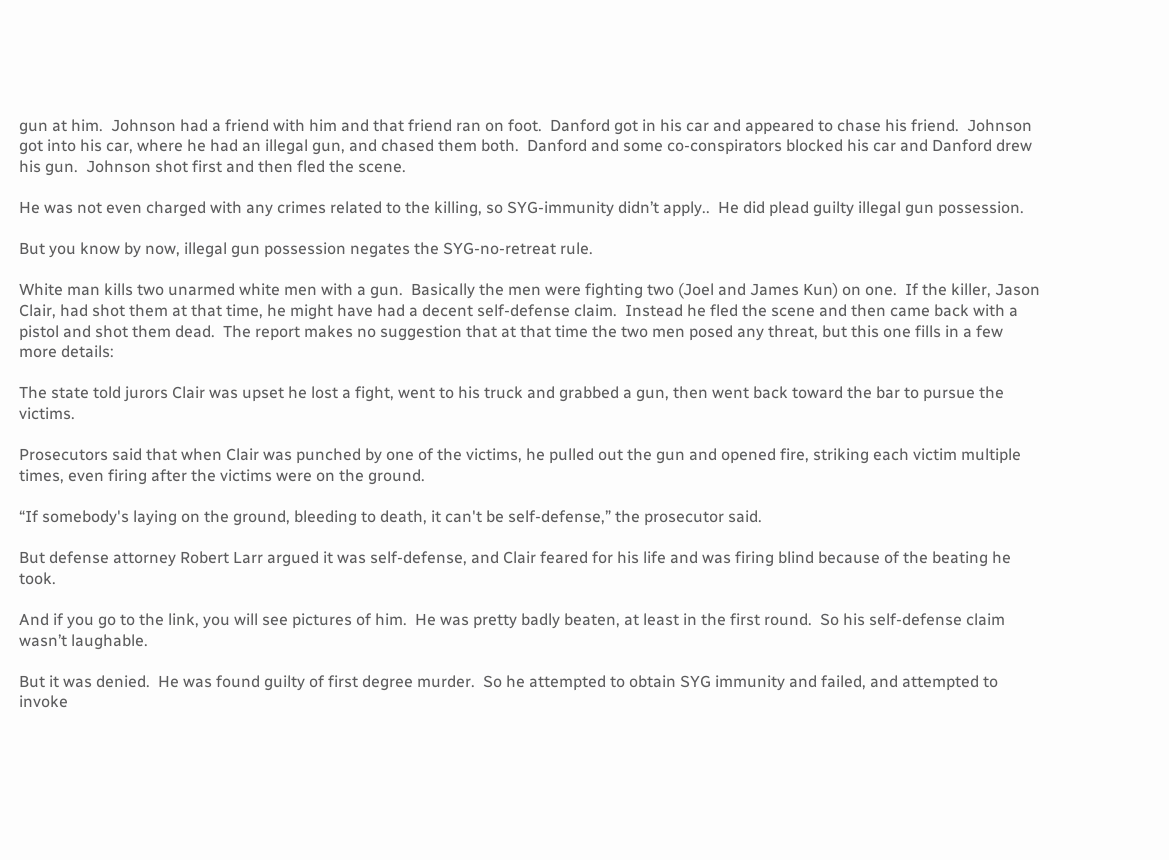gun at him.  Johnson had a friend with him and that friend ran on foot.  Danford got in his car and appeared to chase his friend.  Johnson got into his car, where he had an illegal gun, and chased them both.  Danford and some co-conspirators blocked his car and Danford drew his gun.  Johnson shot first and then fled the scene.

He was not even charged with any crimes related to the killing, so SYG-immunity didn’t apply..  He did plead guilty illegal gun possession.

But you know by now, illegal gun possession negates the SYG-no-retreat rule.

White man kills two unarmed white men with a gun.  Basically the men were fighting two (Joel and James Kun) on one.  If the killer, Jason Clair, had shot them at that time, he might have had a decent self-defense claim.  Instead he fled the scene and then came back with a pistol and shot them dead.  The report makes no suggestion that at that time the two men posed any threat, but this one fills in a few more details:

The state told jurors Clair was upset he lost a fight, went to his truck and grabbed a gun, then went back toward the bar to pursue the victims.

Prosecutors said that when Clair was punched by one of the victims, he pulled out the gun and opened fire, striking each victim multiple times, even firing after the victims were on the ground.

“If somebody's laying on the ground, bleeding to death, it can't be self-defense,” the prosecutor said.

But defense attorney Robert Larr argued it was self-defense, and Clair feared for his life and was firing blind because of the beating he took.

And if you go to the link, you will see pictures of him.  He was pretty badly beaten, at least in the first round.  So his self-defense claim wasn’t laughable.

But it was denied.  He was found guilty of first degree murder.  So he attempted to obtain SYG immunity and failed, and attempted to invoke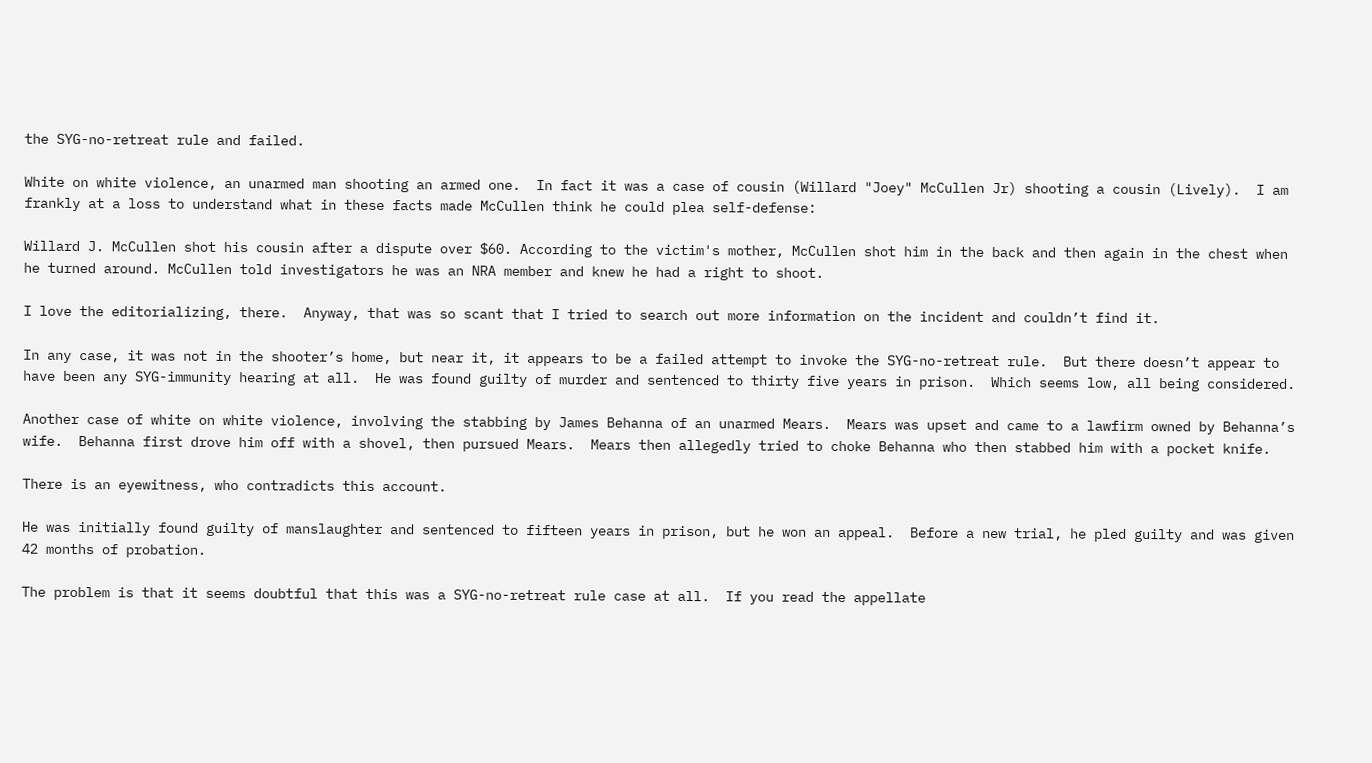the SYG-no-retreat rule and failed.

White on white violence, an unarmed man shooting an armed one.  In fact it was a case of cousin (Willard "Joey" McCullen Jr) shooting a cousin (Lively).  I am frankly at a loss to understand what in these facts made McCullen think he could plea self-defense:

Willard J. McCullen shot his cousin after a dispute over $60. According to the victim's mother, McCullen shot him in the back and then again in the chest when he turned around. McCullen told investigators he was an NRA member and knew he had a right to shoot.

I love the editorializing, there.  Anyway, that was so scant that I tried to search out more information on the incident and couldn’t find it.

In any case, it was not in the shooter’s home, but near it, it appears to be a failed attempt to invoke the SYG-no-retreat rule.  But there doesn’t appear to have been any SYG-immunity hearing at all.  He was found guilty of murder and sentenced to thirty five years in prison.  Which seems low, all being considered.

Another case of white on white violence, involving the stabbing by James Behanna of an unarmed Mears.  Mears was upset and came to a lawfirm owned by Behanna’s wife.  Behanna first drove him off with a shovel, then pursued Mears.  Mears then allegedly tried to choke Behanna who then stabbed him with a pocket knife.

There is an eyewitness, who contradicts this account.

He was initially found guilty of manslaughter and sentenced to fifteen years in prison, but he won an appeal.  Before a new trial, he pled guilty and was given 42 months of probation.

The problem is that it seems doubtful that this was a SYG-no-retreat rule case at all.  If you read the appellate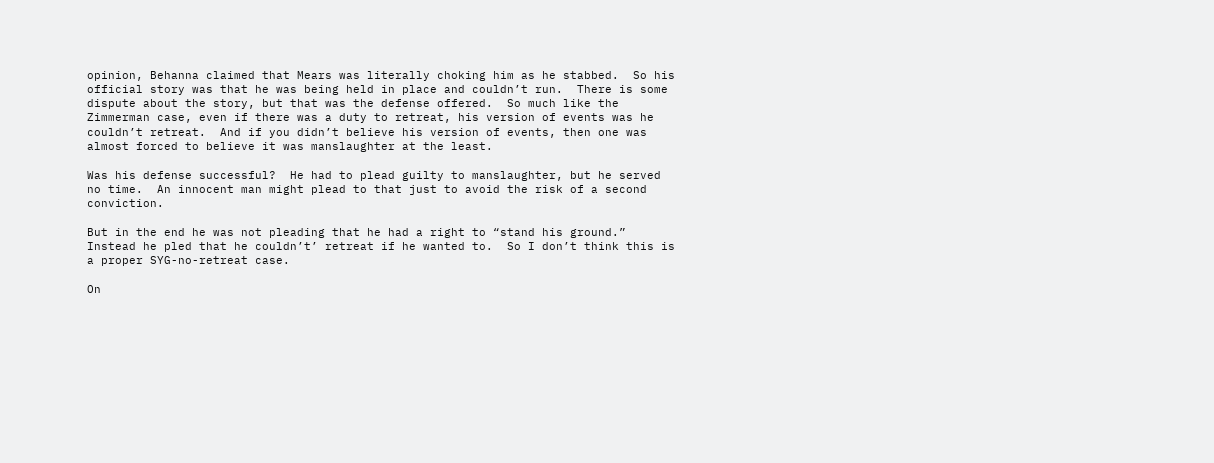opinion, Behanna claimed that Mears was literally choking him as he stabbed.  So his official story was that he was being held in place and couldn’t run.  There is some dispute about the story, but that was the defense offered.  So much like the Zimmerman case, even if there was a duty to retreat, his version of events was he couldn’t retreat.  And if you didn’t believe his version of events, then one was almost forced to believe it was manslaughter at the least.

Was his defense successful?  He had to plead guilty to manslaughter, but he served no time.  An innocent man might plead to that just to avoid the risk of a second conviction.

But in the end he was not pleading that he had a right to “stand his ground.”  Instead he pled that he couldn’t’ retreat if he wanted to.  So I don’t think this is a proper SYG-no-retreat case.

On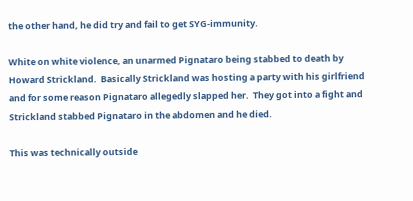the other hand, he did try and fail to get SYG-immunity.

White on white violence, an unarmed Pignataro being stabbed to death by Howard Strickland.  Basically Strickland was hosting a party with his girlfriend and for some reason Pignataro allegedly slapped her.  They got into a fight and Strickland stabbed Pignataro in the abdomen and he died.

This was technically outside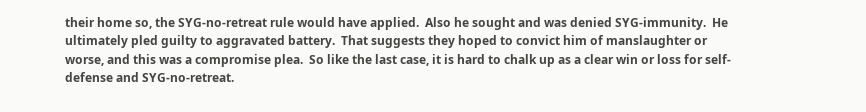their home so, the SYG-no-retreat rule would have applied.  Also he sought and was denied SYG-immunity.  He ultimately pled guilty to aggravated battery.  That suggests they hoped to convict him of manslaughter or worse, and this was a compromise plea.  So like the last case, it is hard to chalk up as a clear win or loss for self-defense and SYG-no-retreat.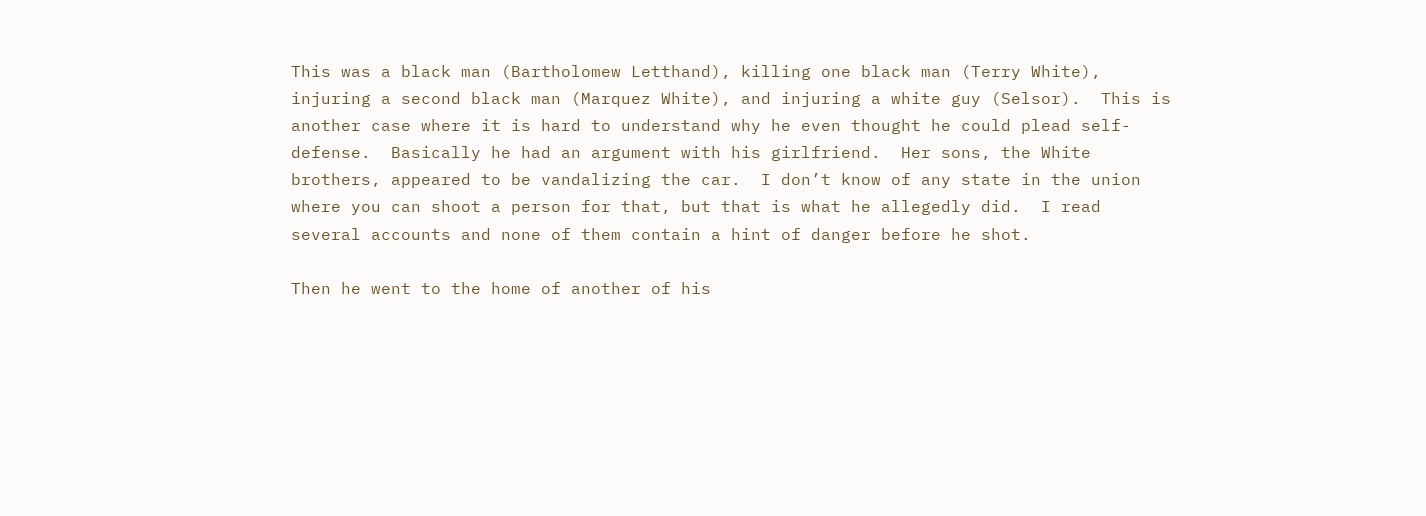This was a black man (Bartholomew Letthand), killing one black man (Terry White), injuring a second black man (Marquez White), and injuring a white guy (Selsor).  This is another case where it is hard to understand why he even thought he could plead self-defense.  Basically he had an argument with his girlfriend.  Her sons, the White brothers, appeared to be vandalizing the car.  I don’t know of any state in the union where you can shoot a person for that, but that is what he allegedly did.  I read several accounts and none of them contain a hint of danger before he shot.

Then he went to the home of another of his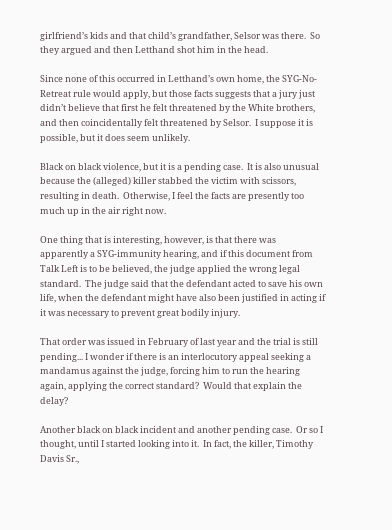girlfriend’s kids and that child’s grandfather, Selsor was there.  So they argued and then Letthand shot him in the head.

Since none of this occurred in Letthand’s own home, the SYG-No-Retreat rule would apply, but those facts suggests that a jury just didn’t believe that first he felt threatened by the White brothers, and then coincidentally felt threatened by Selsor.  I suppose it is possible, but it does seem unlikely.

Black on black violence, but it is a pending case.  It is also unusual because the (alleged) killer stabbed the victim with scissors, resulting in death.  Otherwise, I feel the facts are presently too much up in the air right now.

One thing that is interesting, however, is that there was apparently a SYG-immunity hearing, and if this document from Talk Left is to be believed, the judge applied the wrong legal standard.  The judge said that the defendant acted to save his own life, when the defendant might have also been justified in acting if it was necessary to prevent great bodily injury.

That order was issued in February of last year and the trial is still pending... I wonder if there is an interlocutory appeal seeking a mandamus against the judge, forcing him to run the hearing again, applying the correct standard?  Would that explain the delay?

Another black on black incident and another pending case.  Or so I thought, until I started looking into it.  In fact, the killer, Timothy Davis Sr.,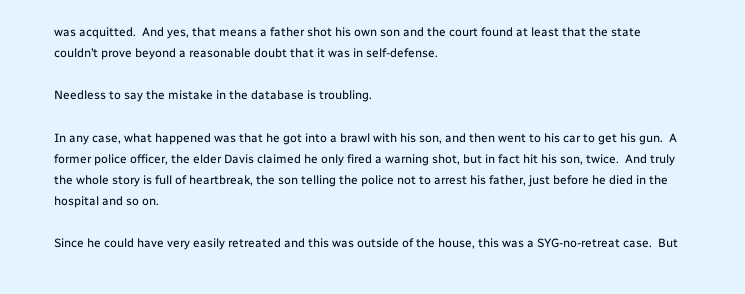was acquitted.  And yes, that means a father shot his own son and the court found at least that the state couldn’t prove beyond a reasonable doubt that it was in self-defense.

Needless to say the mistake in the database is troubling.

In any case, what happened was that he got into a brawl with his son, and then went to his car to get his gun.  A former police officer, the elder Davis claimed he only fired a warning shot, but in fact hit his son, twice.  And truly the whole story is full of heartbreak, the son telling the police not to arrest his father, just before he died in the hospital and so on.

Since he could have very easily retreated and this was outside of the house, this was a SYG-no-retreat case.  But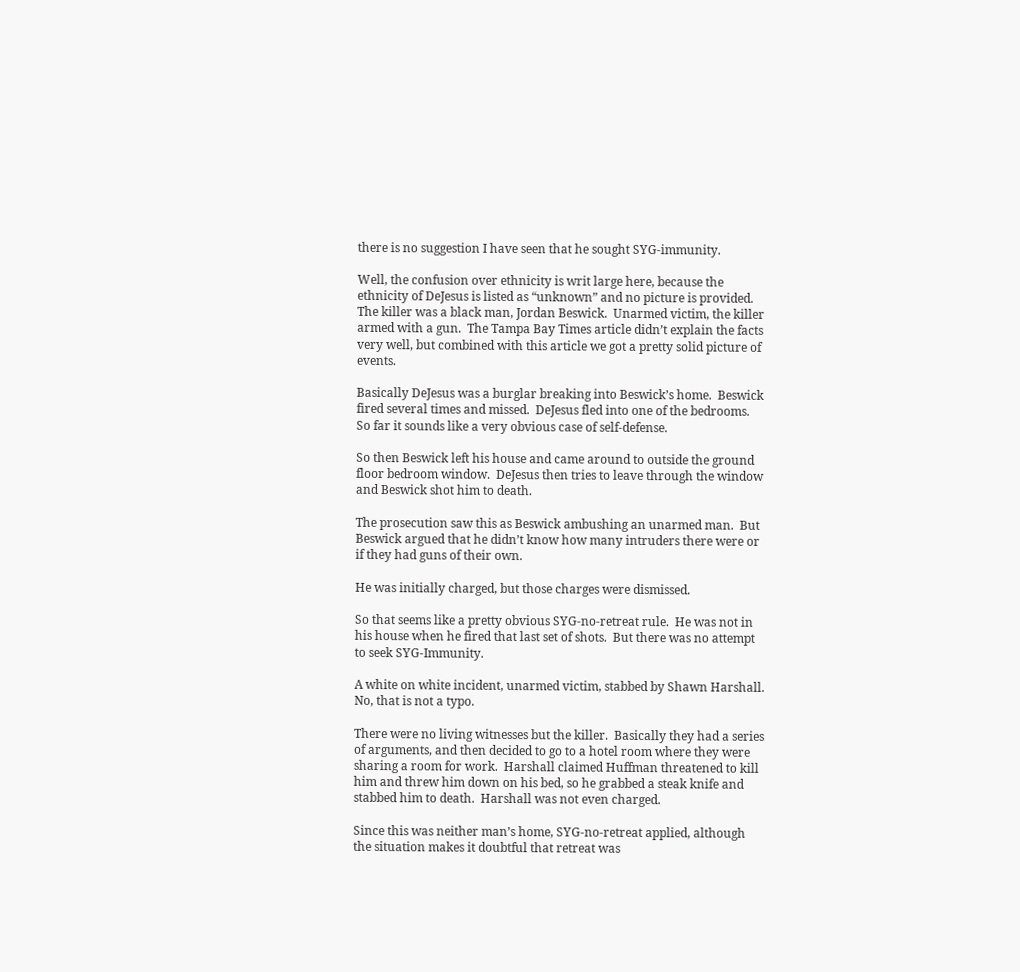there is no suggestion I have seen that he sought SYG-immunity.

Well, the confusion over ethnicity is writ large here, because the ethnicity of DeJesus is listed as “unknown” and no picture is provided.  The killer was a black man, Jordan Beswick.  Unarmed victim, the killer armed with a gun.  The Tampa Bay Times article didn’t explain the facts very well, but combined with this article we got a pretty solid picture of events.

Basically DeJesus was a burglar breaking into Beswick’s home.  Beswick fired several times and missed.  DeJesus fled into one of the bedrooms.  So far it sounds like a very obvious case of self-defense.

So then Beswick left his house and came around to outside the ground floor bedroom window.  DeJesus then tries to leave through the window and Beswick shot him to death.

The prosecution saw this as Beswick ambushing an unarmed man.  But Beswick argued that he didn’t know how many intruders there were or if they had guns of their own.

He was initially charged, but those charges were dismissed.

So that seems like a pretty obvious SYG-no-retreat rule.  He was not in his house when he fired that last set of shots.  But there was no attempt to seek SYG-Immunity.

A white on white incident, unarmed victim, stabbed by Shawn Harshall.  No, that is not a typo.

There were no living witnesses but the killer.  Basically they had a series of arguments, and then decided to go to a hotel room where they were sharing a room for work.  Harshall claimed Huffman threatened to kill him and threw him down on his bed, so he grabbed a steak knife and stabbed him to death.  Harshall was not even charged.

Since this was neither man’s home, SYG-no-retreat applied, although the situation makes it doubtful that retreat was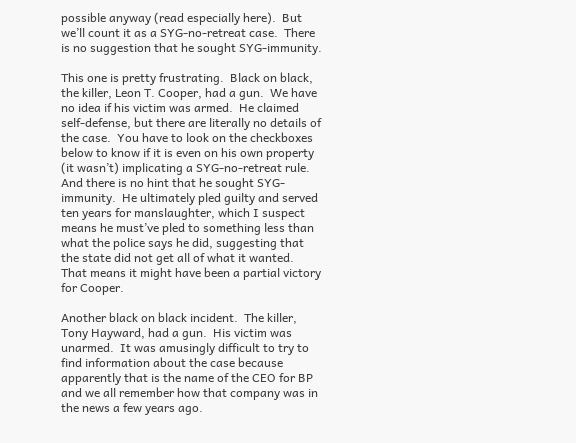possible anyway (read especially here).  But we’ll count it as a SYG-no-retreat case.  There is no suggestion that he sought SYG-immunity.

This one is pretty frustrating.  Black on black, the killer, Leon T. Cooper, had a gun.  We have no idea if his victim was armed.  He claimed self-defense, but there are literally no details of the case.  You have to look on the checkboxes below to know if it is even on his own property (it wasn’t) implicating a SYG-no-retreat rule.  And there is no hint that he sought SYG-immunity.  He ultimately pled guilty and served ten years for manslaughter, which I suspect means he must’ve pled to something less than what the police says he did, suggesting that the state did not get all of what it wanted.  That means it might have been a partial victory for Cooper.

Another black on black incident.  The killer, Tony Hayward, had a gun.  His victim was unarmed.  It was amusingly difficult to try to find information about the case because apparently that is the name of the CEO for BP and we all remember how that company was in the news a few years ago.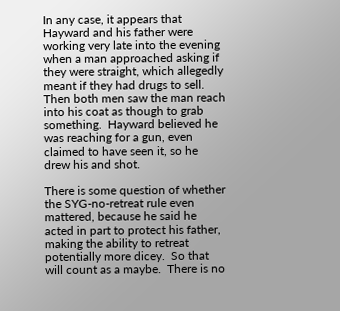In any case, it appears that Hayward and his father were working very late into the evening when a man approached asking if they were straight, which allegedly meant if they had drugs to sell.  Then both men saw the man reach into his coat as though to grab something.  Hayward believed he was reaching for a gun, even claimed to have seen it, so he drew his and shot.

There is some question of whether the SYG-no-retreat rule even mattered, because he said he acted in part to protect his father, making the ability to retreat potentially more dicey.  So that will count as a maybe.  There is no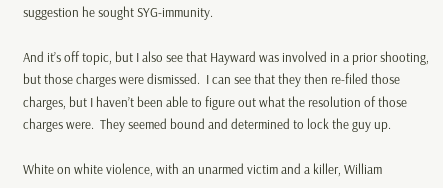suggestion he sought SYG-immunity.

And it’s off topic, but I also see that Hayward was involved in a prior shooting, but those charges were dismissed.  I can see that they then re-filed those charges, but I haven’t been able to figure out what the resolution of those charges were.  They seemed bound and determined to lock the guy up.

White on white violence, with an unarmed victim and a killer, William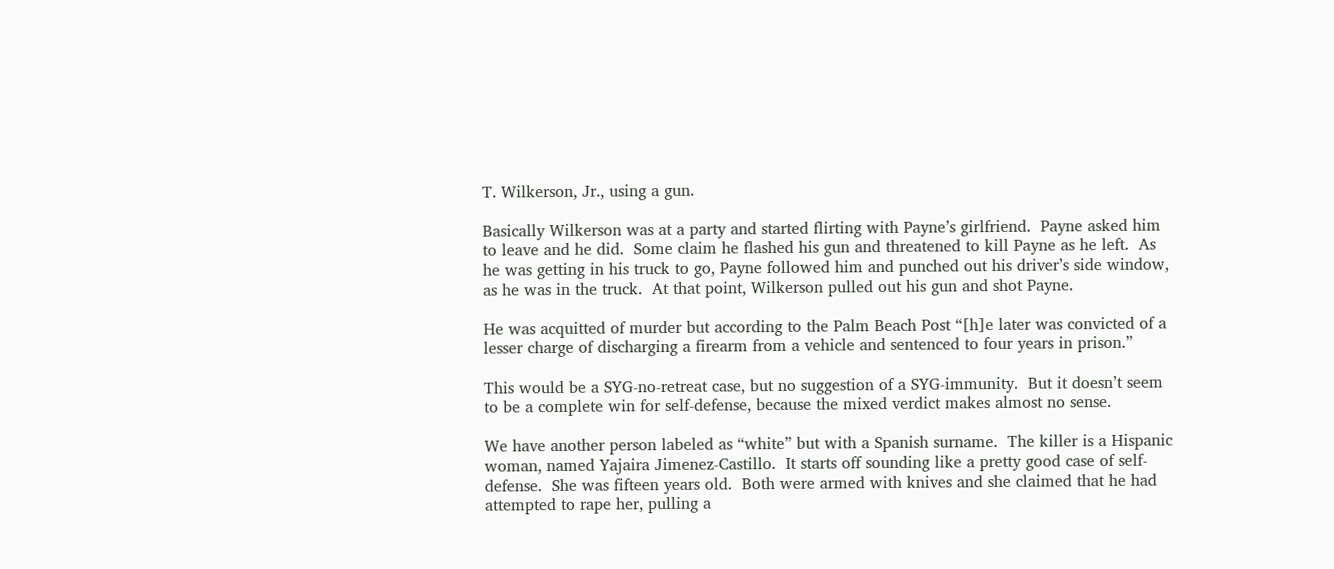T. Wilkerson, Jr., using a gun.

Basically Wilkerson was at a party and started flirting with Payne’s girlfriend.  Payne asked him to leave and he did.  Some claim he flashed his gun and threatened to kill Payne as he left.  As he was getting in his truck to go, Payne followed him and punched out his driver’s side window, as he was in the truck.  At that point, Wilkerson pulled out his gun and shot Payne.

He was acquitted of murder but according to the Palm Beach Post “[h]e later was convicted of a lesser charge of discharging a firearm from a vehicle and sentenced to four years in prison.”

This would be a SYG-no-retreat case, but no suggestion of a SYG-immunity.  But it doesn’t seem to be a complete win for self-defense, because the mixed verdict makes almost no sense.

We have another person labeled as “white” but with a Spanish surname.  The killer is a Hispanic woman, named Yajaira Jimenez-Castillo.  It starts off sounding like a pretty good case of self-defense.  She was fifteen years old.  Both were armed with knives and she claimed that he had attempted to rape her, pulling a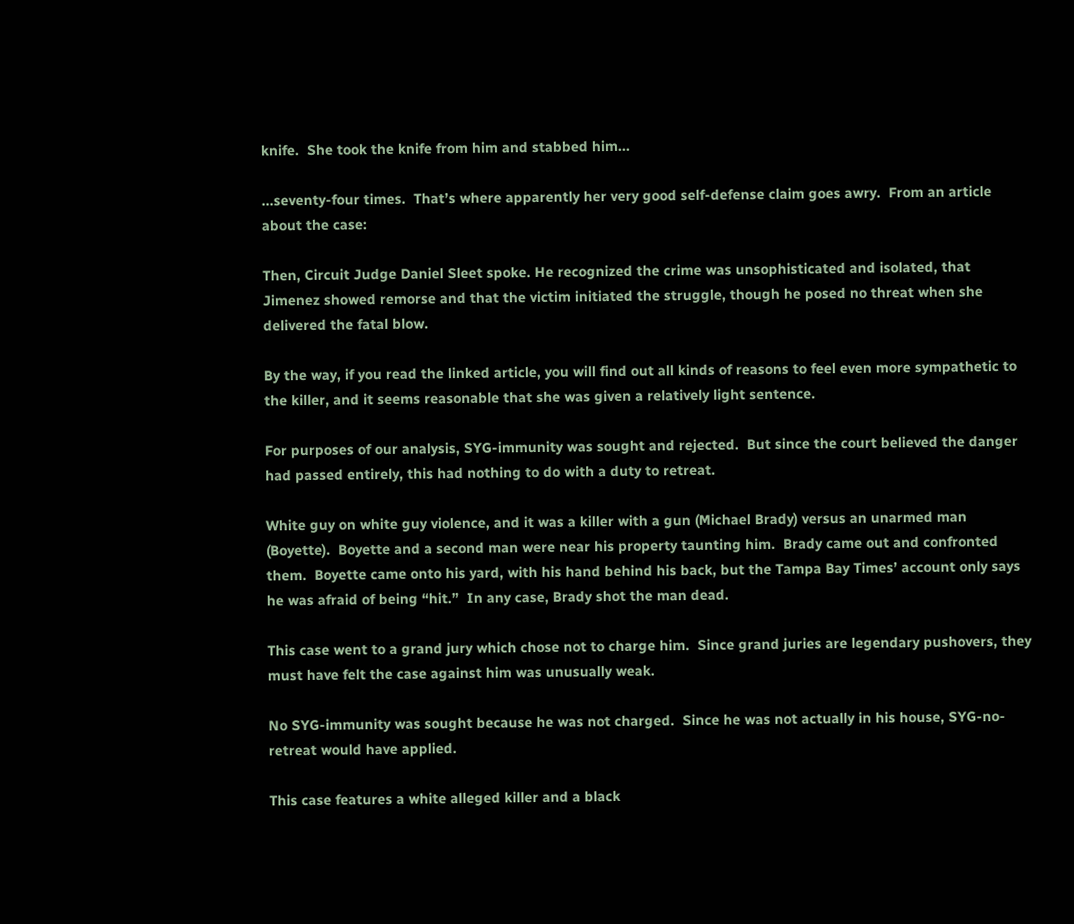knife.  She took the knife from him and stabbed him...

...seventy-four times.  That’s where apparently her very good self-defense claim goes awry.  From an article about the case:

Then, Circuit Judge Daniel Sleet spoke. He recognized the crime was unsophisticated and isolated, that Jimenez showed remorse and that the victim initiated the struggle, though he posed no threat when she delivered the fatal blow.

By the way, if you read the linked article, you will find out all kinds of reasons to feel even more sympathetic to the killer, and it seems reasonable that she was given a relatively light sentence.

For purposes of our analysis, SYG-immunity was sought and rejected.  But since the court believed the danger had passed entirely, this had nothing to do with a duty to retreat.

White guy on white guy violence, and it was a killer with a gun (Michael Brady) versus an unarmed man (Boyette).  Boyette and a second man were near his property taunting him.  Brady came out and confronted them.  Boyette came onto his yard, with his hand behind his back, but the Tampa Bay Times’ account only says he was afraid of being “hit.”  In any case, Brady shot the man dead.

This case went to a grand jury which chose not to charge him.  Since grand juries are legendary pushovers, they must have felt the case against him was unusually weak.

No SYG-immunity was sought because he was not charged.  Since he was not actually in his house, SYG-no-retreat would have applied.

This case features a white alleged killer and a black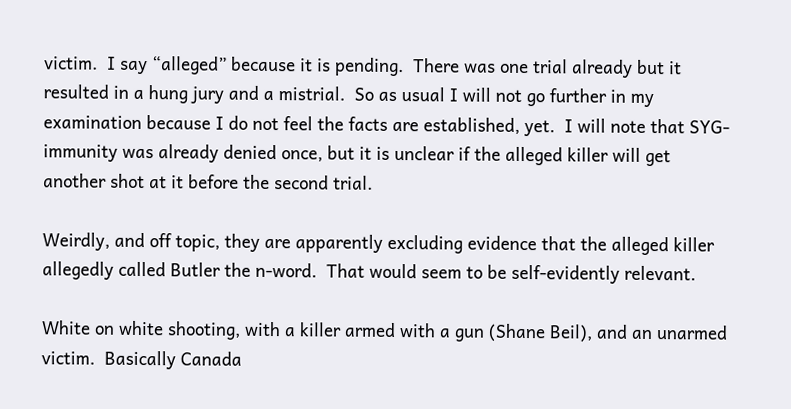victim.  I say “alleged” because it is pending.  There was one trial already but it resulted in a hung jury and a mistrial.  So as usual I will not go further in my examination because I do not feel the facts are established, yet.  I will note that SYG-immunity was already denied once, but it is unclear if the alleged killer will get another shot at it before the second trial.

Weirdly, and off topic, they are apparently excluding evidence that the alleged killer allegedly called Butler the n-word.  That would seem to be self-evidently relevant.

White on white shooting, with a killer armed with a gun (Shane Beil), and an unarmed victim.  Basically Canada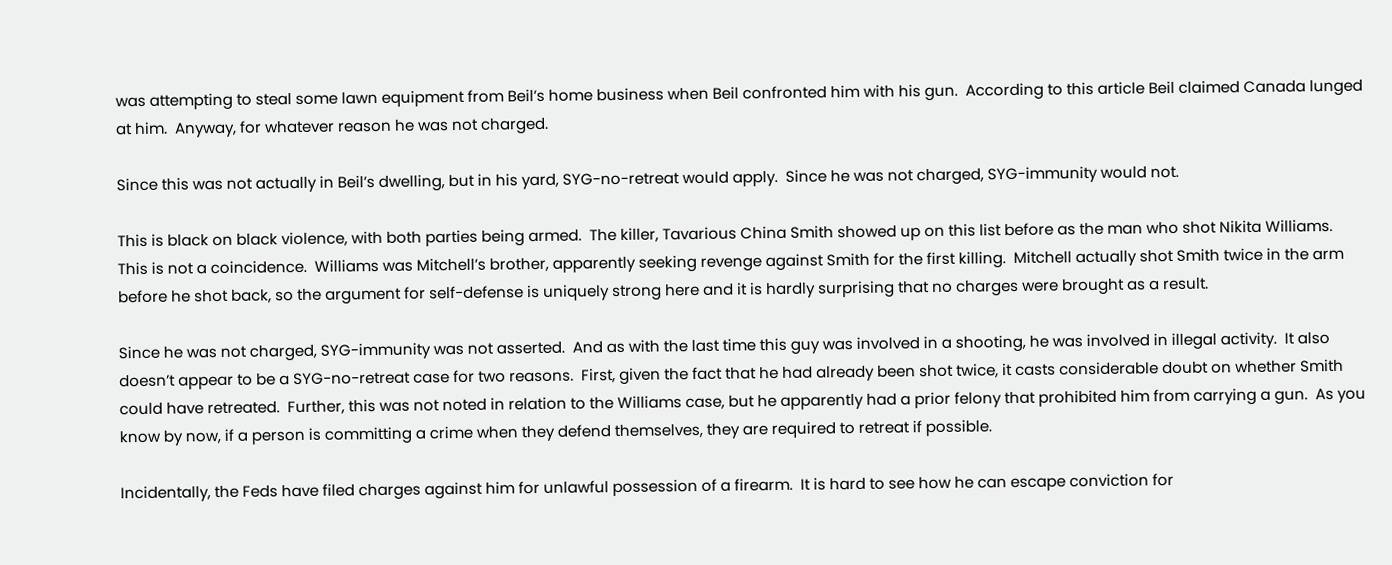was attempting to steal some lawn equipment from Beil’s home business when Beil confronted him with his gun.  According to this article Beil claimed Canada lunged at him.  Anyway, for whatever reason he was not charged.

Since this was not actually in Beil’s dwelling, but in his yard, SYG-no-retreat would apply.  Since he was not charged, SYG-immunity would not.

This is black on black violence, with both parties being armed.  The killer, Tavarious China Smith showed up on this list before as the man who shot Nikita Williams.  This is not a coincidence.  Williams was Mitchell’s brother, apparently seeking revenge against Smith for the first killing.  Mitchell actually shot Smith twice in the arm before he shot back, so the argument for self-defense is uniquely strong here and it is hardly surprising that no charges were brought as a result.

Since he was not charged, SYG-immunity was not asserted.  And as with the last time this guy was involved in a shooting, he was involved in illegal activity.  It also doesn’t appear to be a SYG-no-retreat case for two reasons.  First, given the fact that he had already been shot twice, it casts considerable doubt on whether Smith could have retreated.  Further, this was not noted in relation to the Williams case, but he apparently had a prior felony that prohibited him from carrying a gun.  As you know by now, if a person is committing a crime when they defend themselves, they are required to retreat if possible.

Incidentally, the Feds have filed charges against him for unlawful possession of a firearm.  It is hard to see how he can escape conviction for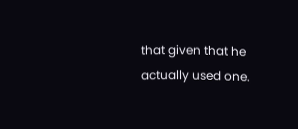that given that he actually used one.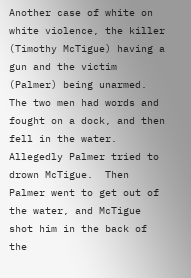Another case of white on white violence, the killer (Timothy McTigue) having a gun and the victim (Palmer) being unarmed.  The two men had words and fought on a dock, and then fell in the water.  Allegedly Palmer tried to drown McTigue.  Then Palmer went to get out of the water, and McTigue shot him in the back of the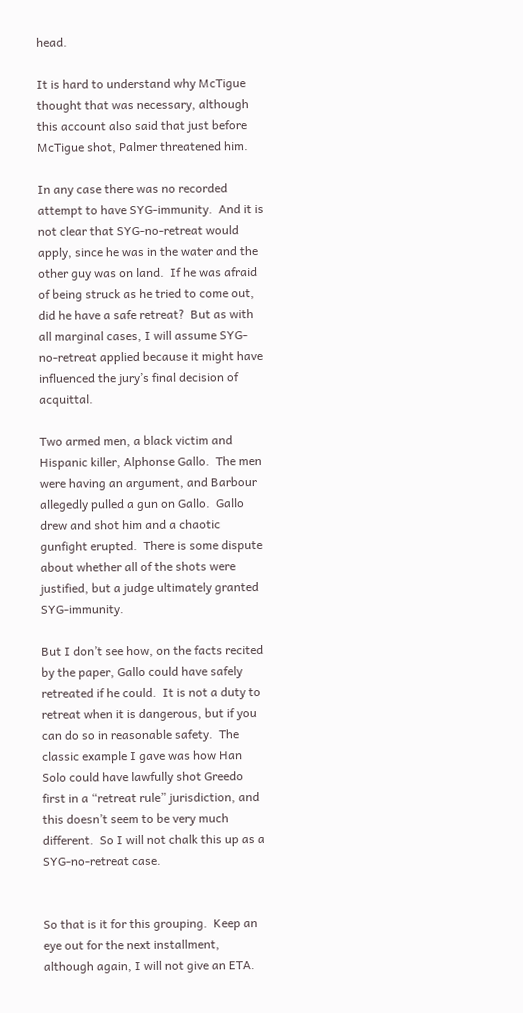head.

It is hard to understand why McTigue thought that was necessary, although this account also said that just before McTigue shot, Palmer threatened him.

In any case there was no recorded attempt to have SYG-immunity.  And it is not clear that SYG-no-retreat would apply, since he was in the water and the other guy was on land.  If he was afraid of being struck as he tried to come out, did he have a safe retreat?  But as with all marginal cases, I will assume SYG-no-retreat applied because it might have influenced the jury’s final decision of acquittal.

Two armed men, a black victim and Hispanic killer, Alphonse Gallo.  The men were having an argument, and Barbour allegedly pulled a gun on Gallo.  Gallo drew and shot him and a chaotic gunfight erupted.  There is some dispute about whether all of the shots were justified, but a judge ultimately granted SYG-immunity.

But I don’t see how, on the facts recited by the paper, Gallo could have safely retreated if he could.  It is not a duty to retreat when it is dangerous, but if you can do so in reasonable safety.  The classic example I gave was how Han Solo could have lawfully shot Greedo first in a “retreat rule” jurisdiction, and this doesn’t seem to be very much different.  So I will not chalk this up as a SYG-no-retreat case.


So that is it for this grouping.  Keep an eye out for the next installment, although again, I will not give an ETA.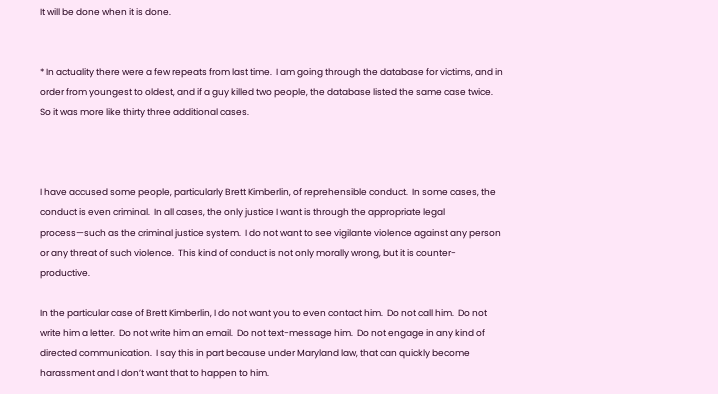It will be done when it is done.


* In actuality there were a few repeats from last time.  I am going through the database for victims, and in order from youngest to oldest, and if a guy killed two people, the database listed the same case twice.  So it was more like thirty three additional cases.



I have accused some people, particularly Brett Kimberlin, of reprehensible conduct.  In some cases, the conduct is even criminal.  In all cases, the only justice I want is through the appropriate legal process—such as the criminal justice system.  I do not want to see vigilante violence against any person or any threat of such violence.  This kind of conduct is not only morally wrong, but it is counter-productive.

In the particular case of Brett Kimberlin, I do not want you to even contact him.  Do not call him.  Do not write him a letter.  Do not write him an email.  Do not text-message him.  Do not engage in any kind of directed communication.  I say this in part because under Maryland law, that can quickly become harassment and I don’t want that to happen to him.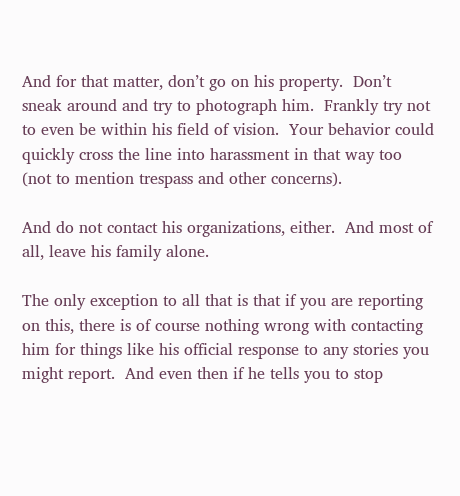And for that matter, don’t go on his property.  Don’t sneak around and try to photograph him.  Frankly try not to even be within his field of vision.  Your behavior could quickly cross the line into harassment in that way too (not to mention trespass and other concerns).

And do not contact his organizations, either.  And most of all, leave his family alone.

The only exception to all that is that if you are reporting on this, there is of course nothing wrong with contacting him for things like his official response to any stories you might report.  And even then if he tells you to stop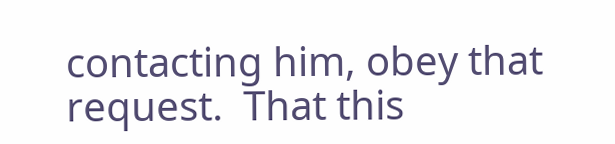contacting him, obey that request.  That this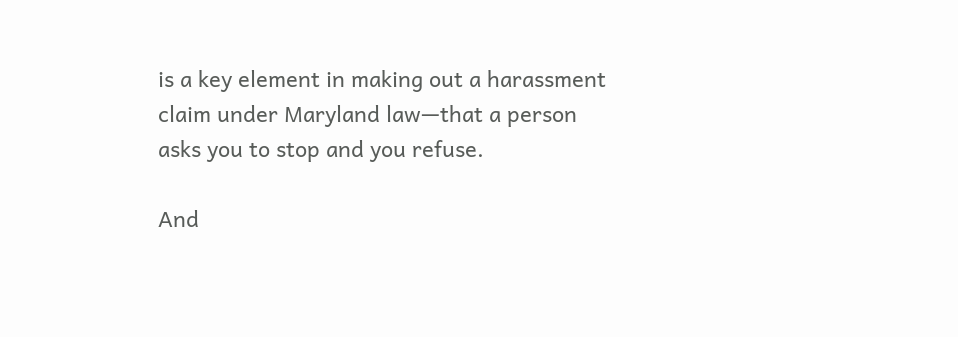is a key element in making out a harassment claim under Maryland law—that a person asks you to stop and you refuse.

And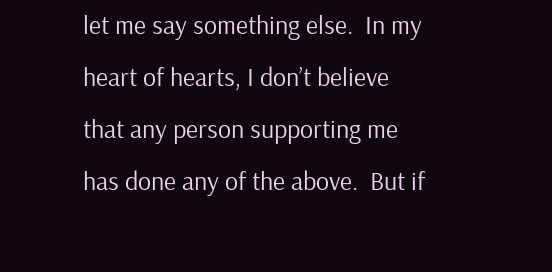let me say something else.  In my heart of hearts, I don’t believe that any person supporting me has done any of the above.  But if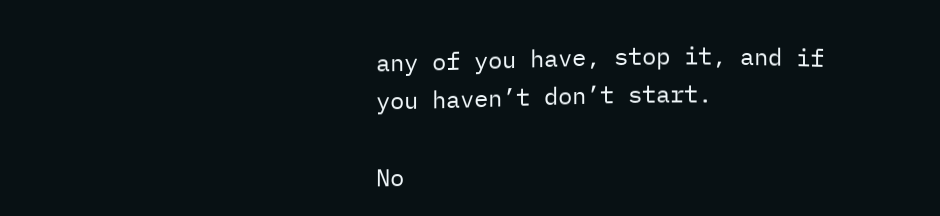any of you have, stop it, and if you haven’t don’t start.

No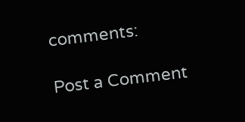comments:

Post a Comment